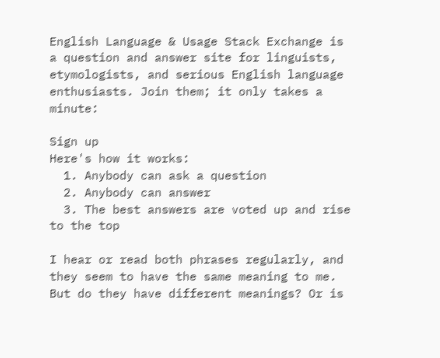English Language & Usage Stack Exchange is a question and answer site for linguists, etymologists, and serious English language enthusiasts. Join them; it only takes a minute:

Sign up
Here's how it works:
  1. Anybody can ask a question
  2. Anybody can answer
  3. The best answers are voted up and rise to the top

I hear or read both phrases regularly, and they seem to have the same meaning to me. But do they have different meanings? Or is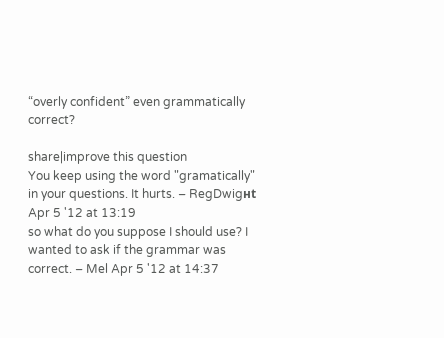“overly confident” even grammatically correct?

share|improve this question
You keep using the word "gramatically" in your questions. It hurts. – RegDwigнt Apr 5 '12 at 13:19
so what do you suppose I should use? I wanted to ask if the grammar was correct. – Mel Apr 5 '12 at 14:37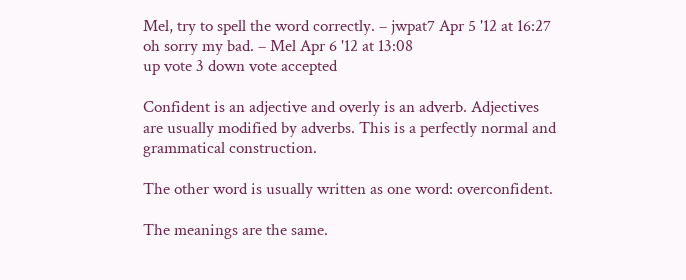Mel, try to spell the word correctly. – jwpat7 Apr 5 '12 at 16:27
oh sorry my bad. – Mel Apr 6 '12 at 13:08
up vote 3 down vote accepted

Confident is an adjective and overly is an adverb. Adjectives are usually modified by adverbs. This is a perfectly normal and grammatical construction.

The other word is usually written as one word: overconfident.

The meanings are the same.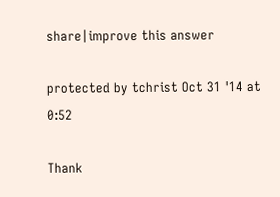share|improve this answer

protected by tchrist Oct 31 '14 at 0:52

Thank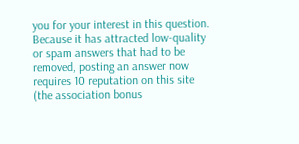you for your interest in this question. Because it has attracted low-quality or spam answers that had to be removed, posting an answer now requires 10 reputation on this site (the association bonus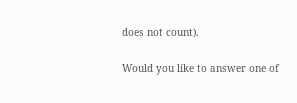does not count).

Would you like to answer one of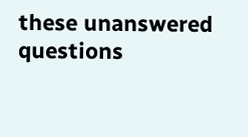these unanswered questions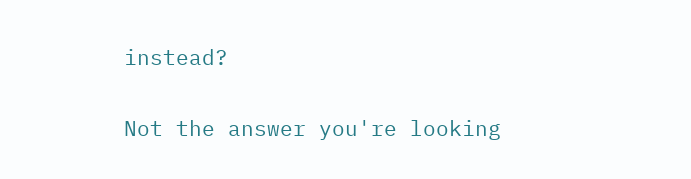instead?

Not the answer you're looking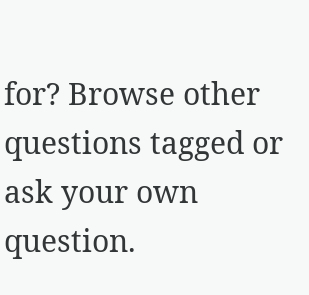for? Browse other questions tagged or ask your own question.